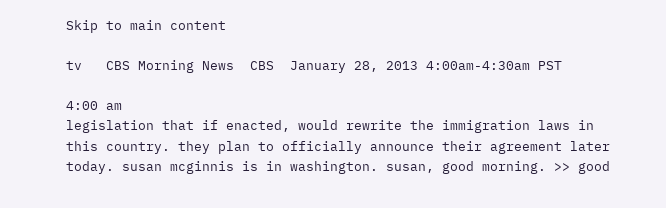Skip to main content

tv   CBS Morning News  CBS  January 28, 2013 4:00am-4:30am PST

4:00 am
legislation that if enacted, would rewrite the immigration laws in this country. they plan to officially announce their agreement later today. susan mcginnis is in washington. susan, good morning. >> good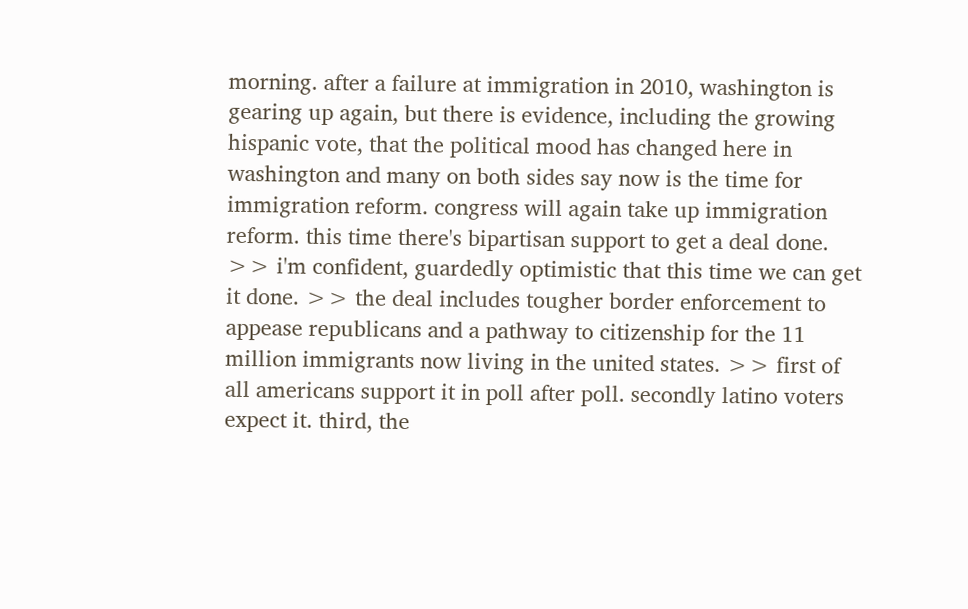morning. after a failure at immigration in 2010, washington is gearing up again, but there is evidence, including the growing hispanic vote, that the political mood has changed here in washington and many on both sides say now is the time for immigration reform. congress will again take up immigration reform. this time there's bipartisan support to get a deal done. >> i'm confident, guardedly optimistic that this time we can get it done. >> the deal includes tougher border enforcement to appease republicans and a pathway to citizenship for the 11 million immigrants now living in the united states. >> first of all americans support it in poll after poll. secondly latino voters expect it. third, the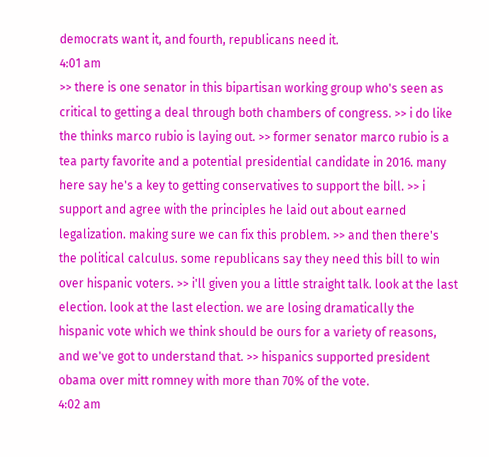democrats want it, and fourth, republicans need it.
4:01 am
>> there is one senator in this bipartisan working group who's seen as critical to getting a deal through both chambers of congress. >> i do like the thinks marco rubio is laying out. >> former senator marco rubio is a tea party favorite and a potential presidential candidate in 2016. many here say he's a key to getting conservatives to support the bill. >> i support and agree with the principles he laid out about earned legalization. making sure we can fix this problem. >> and then there's the political calculus. some republicans say they need this bill to win over hispanic voters. >> i'll given you a little straight talk. look at the last election. look at the last election. we are losing dramatically the hispanic vote which we think should be ours for a variety of reasons, and we've got to understand that. >> hispanics supported president obama over mitt romney with more than 70% of the vote.
4:02 am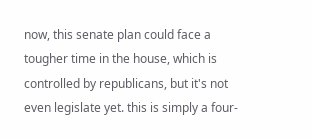now, this senate plan could face a tougher time in the house, which is controlled by republicans, but it's not even legislate yet. this is simply a four-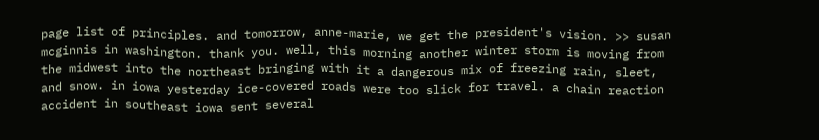page list of principles. and tomorrow, anne-marie, we get the president's vision. >> susan mcginnis in washington. thank you. well, this morning another winter storm is moving from the midwest into the northeast bringing with it a dangerous mix of freezing rain, sleet, and snow. in iowa yesterday ice-covered roads were too slick for travel. a chain reaction accident in southeast iowa sent several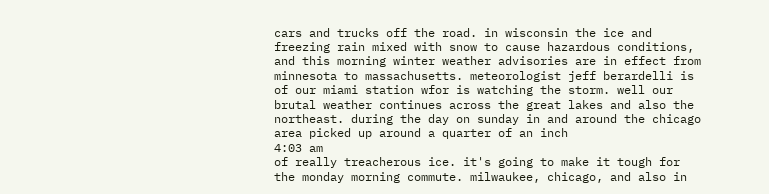cars and trucks off the road. in wisconsin the ice and freezing rain mixed with snow to cause hazardous conditions, and this morning winter weather advisories are in effect from minnesota to massachusetts. meteorologist jeff berardelli is of our miami station wfor is watching the storm. well our brutal weather continues across the great lakes and also the northeast. during the day on sunday in and around the chicago area picked up around a quarter of an inch
4:03 am
of really treacherous ice. it's going to make it tough for the monday morning commute. milwaukee, chicago, and also in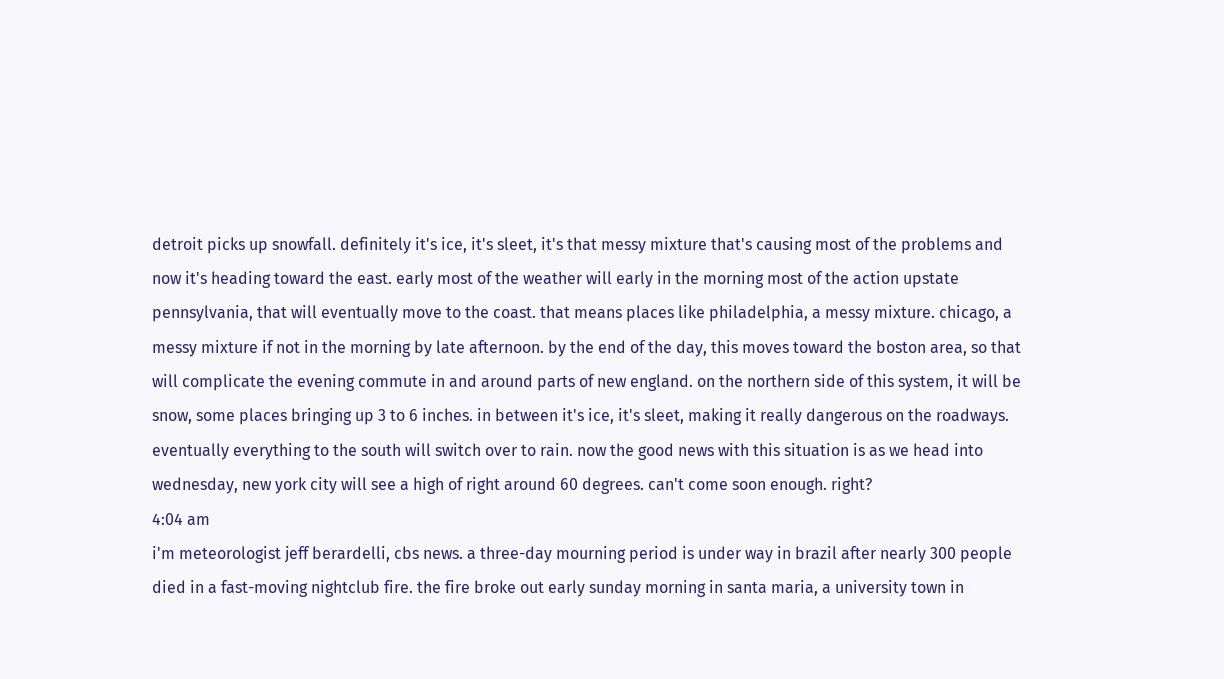detroit picks up snowfall. definitely it's ice, it's sleet, it's that messy mixture that's causing most of the problems and now it's heading toward the east. early most of the weather will early in the morning most of the action upstate pennsylvania, that will eventually move to the coast. that means places like philadelphia, a messy mixture. chicago, a messy mixture if not in the morning by late afternoon. by the end of the day, this moves toward the boston area, so that will complicate the evening commute in and around parts of new england. on the northern side of this system, it will be snow, some places bringing up 3 to 6 inches. in between it's ice, it's sleet, making it really dangerous on the roadways. eventually everything to the south will switch over to rain. now the good news with this situation is as we head into wednesday, new york city will see a high of right around 60 degrees. can't come soon enough. right?
4:04 am
i'm meteorologist jeff berardelli, cbs news. a three-day mourning period is under way in brazil after nearly 300 people died in a fast-moving nightclub fire. the fire broke out early sunday morning in santa maria, a university town in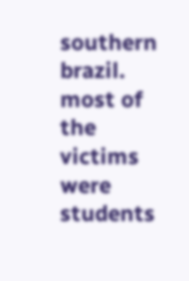southern brazil. most of the victims were students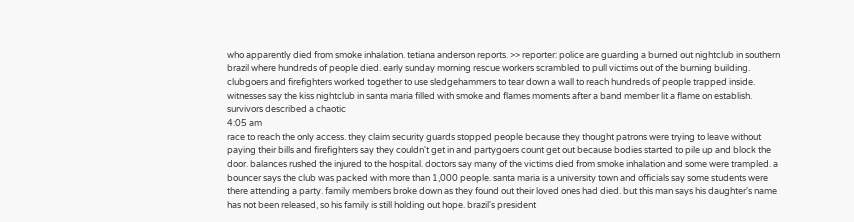who apparently died from smoke inhalation. tetiana anderson reports. >> reporter: police are guarding a burned out nightclub in southern brazil where hundreds of people died. early sunday morning rescue workers scrambled to pull victims out of the burning building. clubgoers and firefighters worked together to use sledgehammers to tear down a wall to reach hundreds of people trapped inside. witnesses say the kiss nightclub in santa maria filled with smoke and flames moments after a band member lit a flame on establish. survivors described a chaotic
4:05 am
race to reach the only access. they claim security guards stopped people because they thought patrons were trying to leave without paying their bills and firefighters say they couldn't get in and partygoers count get out because bodies started to pile up and block the door. balances rushed the injured to the hospital. doctors say many of the victims died from smoke inhalation and some were trampled. a bouncer says the club was packed with more than 1,000 people. santa maria is a university town and officials say some students were there attending a party. family members broke down as they found out their loved ones had died. but this man says his daughter's name has not been released, so his family is still holding out hope. brazil's president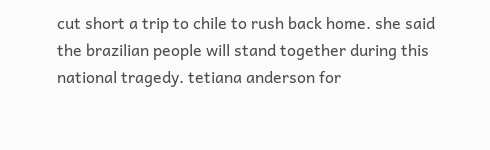cut short a trip to chile to rush back home. she said the brazilian people will stand together during this national tragedy. tetiana anderson for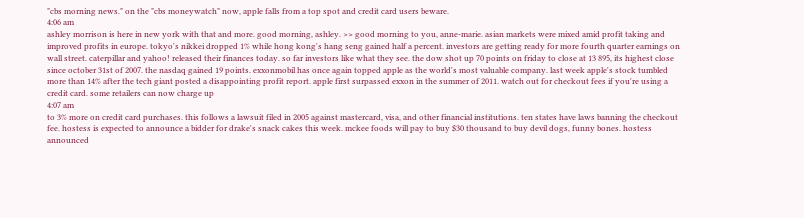"cbs morning news." on the "cbs moneywatch" now, apple falls from a top spot and credit card users beware.
4:06 am
ashley morrison is here in new york with that and more. good morning, ashley. >> good morning to you, anne-marie. asian markets were mixed amid profit taking and improved profits in europe. tokyo's nikkei dropped 1% while hong kong's hang seng gained half a percent. investors are getting ready for more fourth quarter earnings on wall street. caterpillar and yahoo! released their finances today. so far investors like what they see. the dow shot up 70 points on friday to close at 13 895, its highest close since october 31st of 2007. the nasdaq gained 19 points. exxonmobil has once again topped apple as the world's most valuable company. last week apple's stock tumbled more than 14% after the tech giant posted a disappointing profit report. apple first surpassed exxon in the summer of 2011. watch out for checkout fees if you're using a credit card. some retailers can now charge up
4:07 am
to 3% more on credit card purchases. this follows a lawsuit filed in 2005 against mastercard, visa, and other financial institutions. ten states have laws banning the checkout fee. hostess is expected to announce a bidder for drake's snack cakes this week. mckee foods will pay to buy $30 thousand to buy devil dogs, funny bones. hostess announced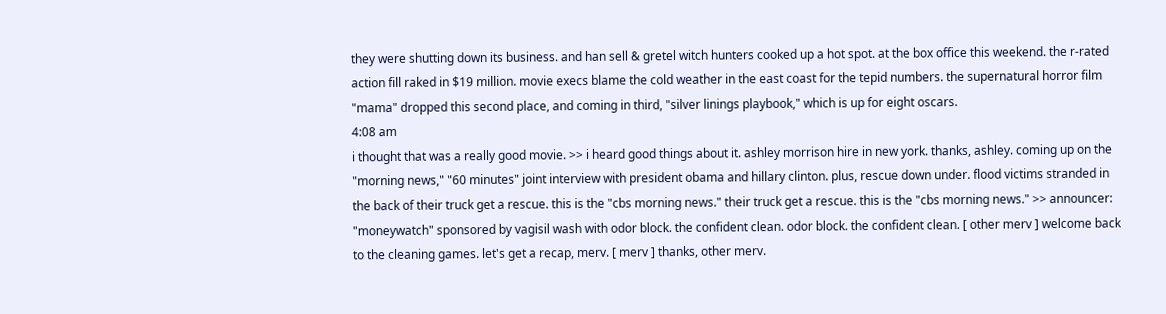they were shutting down its business. and han sell & gretel witch hunters cooked up a hot spot. at the box office this weekend. the r-rated action fill raked in $19 million. movie execs blame the cold weather in the east coast for the tepid numbers. the supernatural horror film "mama" dropped this second place, and coming in third, "silver linings playbook," which is up for eight oscars.
4:08 am
i thought that was a really good movie. >> i heard good things about it. ashley morrison hire in new york. thanks, ashley. coming up on the "morning news," "60 minutes" joint interview with president obama and hillary clinton. plus, rescue down under. flood victims stranded in the back of their truck get a rescue. this is the "cbs morning news." their truck get a rescue. this is the "cbs morning news." >> announcer: "moneywatch" sponsored by vagisil wash with odor block. the confident clean. odor block. the confident clean. [ other merv ] welcome back to the cleaning games. let's get a recap, merv. [ merv ] thanks, other merv.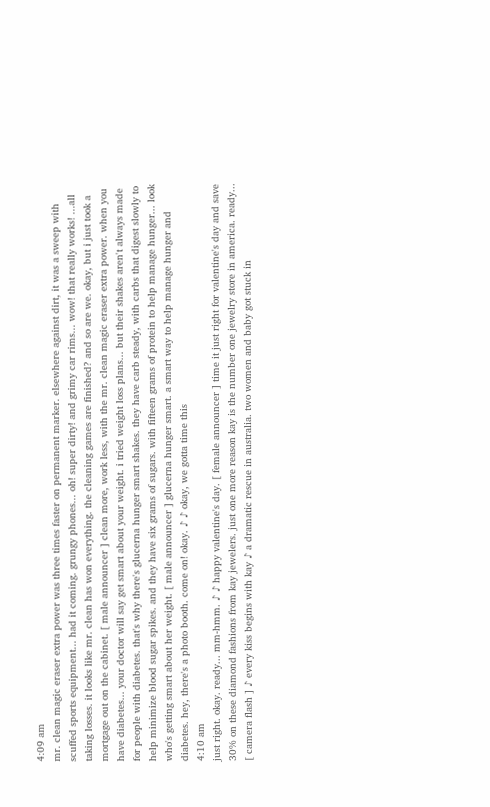4:09 am
mr. clean magic eraser extra power was three times faster on permanent marker. elsewhere against dirt, it was a sweep with scuffed sports equipment... had it coming. grungy phones... oh! super dirty! and grimy car rims... wow! that really works! ...all taking losses. it looks like mr. clean has won everything. the cleaning games are finished? and so are we. okay, but i just took a mortgage out on the cabinet. [ male announcer ] clean more, work less, with the mr. clean magic eraser extra power. when you have diabetes... your doctor will say get smart about your weight. i tried weight loss plans... but their shakes aren't always made for people with diabetes. that's why there's glucerna hunger smart shakes. they have carb steady, with carbs that digest slowly to help minimize blood sugar spikes. and they have six grams of sugars. with fifteen grams of protein to help manage hunger... look who's getting smart about her weight. [ male announcer ] glucerna hunger smart. a smart way to help manage hunger and diabetes. hey, there's a photo booth. come on! okay. ♪ ♪ okay, we gotta time this
4:10 am
just right. okay. ready... mm-hmm. ♪ ♪ happy valentine's day. [ female announcer ] time it just right for valentine's day and save 30% on these diamond fashions from kay jewelers. just one more reason kay is the number one jewelry store in america. ready... [ camera flash ] ♪ every kiss begins with kay ♪ a dramatic rescue in australia. two women and baby got stuck in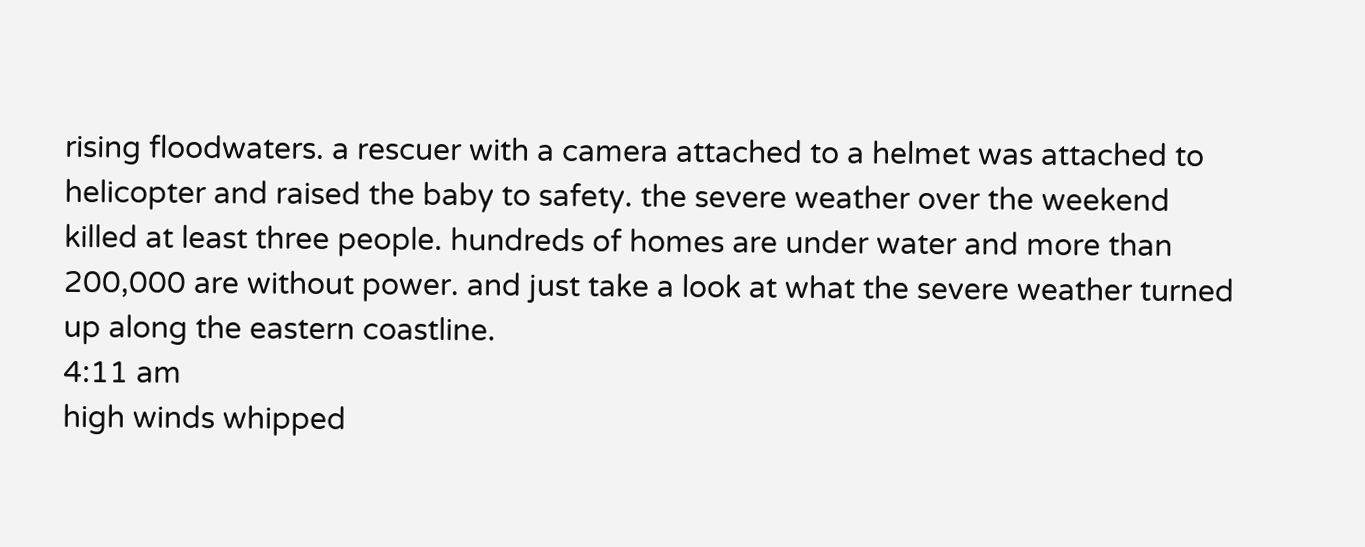rising floodwaters. a rescuer with a camera attached to a helmet was attached to helicopter and raised the baby to safety. the severe weather over the weekend killed at least three people. hundreds of homes are under water and more than 200,000 are without power. and just take a look at what the severe weather turned up along the eastern coastline.
4:11 am
high winds whipped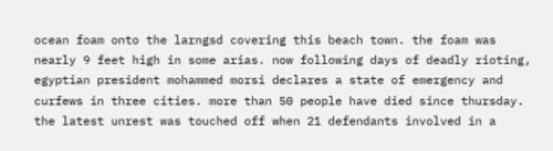ocean foam onto the larngsd covering this beach town. the foam was nearly 9 feet high in some arias. now following days of deadly rioting, egyptian president mohammed morsi declares a state of emergency and curfews in three cities. more than 50 people have died since thursday. the latest unrest was touched off when 21 defendants involved in a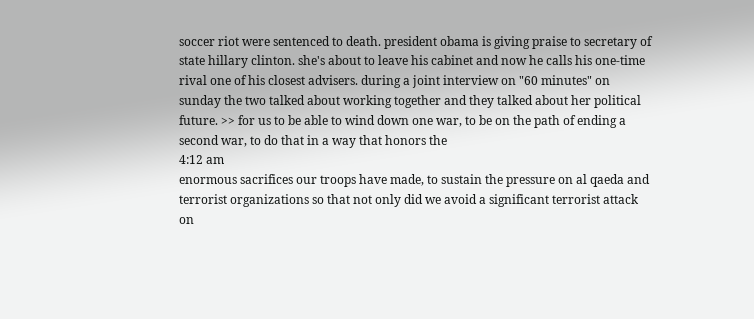soccer riot were sentenced to death. president obama is giving praise to secretary of state hillary clinton. she's about to leave his cabinet and now he calls his one-time rival one of his closest advisers. during a joint interview on "60 minutes" on sunday the two talked about working together and they talked about her political future. >> for us to be able to wind down one war, to be on the path of ending a second war, to do that in a way that honors the
4:12 am
enormous sacrifices our troops have made, to sustain the pressure on al qaeda and terrorist organizations so that not only did we avoid a significant terrorist attack on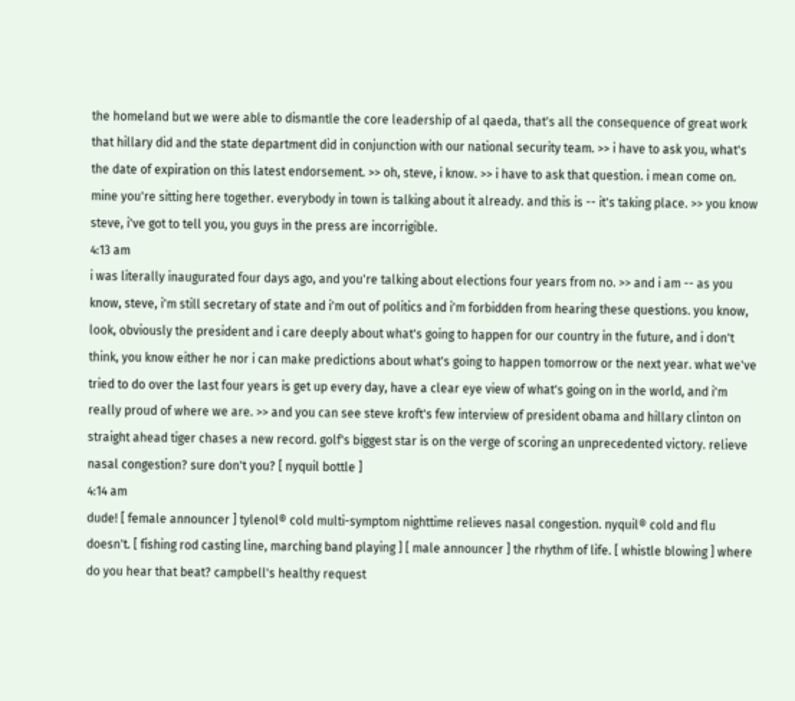the homeland but we were able to dismantle the core leadership of al qaeda, that's all the consequence of great work that hillary did and the state department did in conjunction with our national security team. >> i have to ask you, what's the date of expiration on this latest endorsement. >> oh, steve, i know. >> i have to ask that question. i mean come on. mine you're sitting here together. everybody in town is talking about it already. and this is -- it's taking place. >> you know steve, i've got to tell you, you guys in the press are incorrigible.
4:13 am
i was literally inaugurated four days ago, and you're talking about elections four years from no. >> and i am -- as you know, steve, i'm still secretary of state and i'm out of politics and i'm forbidden from hearing these questions. you know, look, obviously the president and i care deeply about what's going to happen for our country in the future, and i don't think, you know either he nor i can make predictions about what's going to happen tomorrow or the next year. what we've tried to do over the last four years is get up every day, have a clear eye view of what's going on in the world, and i'm really proud of where we are. >> and you can see steve kroft's few interview of president obama and hillary clinton on straight ahead tiger chases a new record. golf's biggest star is on the verge of scoring an unprecedented victory. relieve nasal congestion? sure don't you? [ nyquil bottle ]
4:14 am
dude! [ female announcer ] tylenol® cold multi-symptom nighttime relieves nasal congestion. nyquil® cold and flu doesn't. [ fishing rod casting line, marching band playing ] [ male announcer ] the rhythm of life. [ whistle blowing ] where do you hear that beat? campbell's healthy request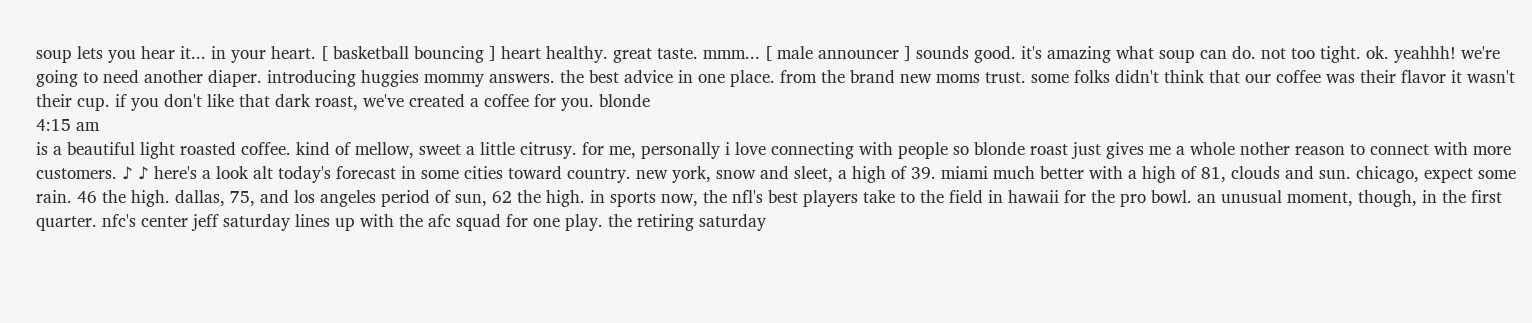soup lets you hear it... in your heart. [ basketball bouncing ] heart healthy. great taste. mmm... [ male announcer ] sounds good. it's amazing what soup can do. not too tight. ok. yeahhh! we're going to need another diaper. introducing huggies mommy answers. the best advice in one place. from the brand new moms trust. some folks didn't think that our coffee was their flavor it wasn't their cup. if you don't like that dark roast, we've created a coffee for you. blonde
4:15 am
is a beautiful light roasted coffee. kind of mellow, sweet a little citrusy. for me, personally i love connecting with people so blonde roast just gives me a whole nother reason to connect with more customers. ♪ ♪ here's a look alt today's forecast in some cities toward country. new york, snow and sleet, a high of 39. miami much better with a high of 81, clouds and sun. chicago, expect some rain. 46 the high. dallas, 75, and los angeles period of sun, 62 the high. in sports now, the nfl's best players take to the field in hawaii for the pro bowl. an unusual moment, though, in the first quarter. nfc's center jeff saturday lines up with the afc squad for one play. the retiring saturday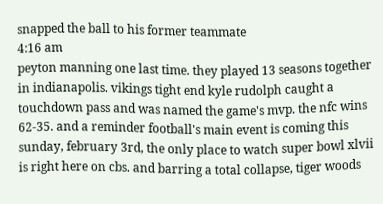snapped the ball to his former teammate
4:16 am
peyton manning one last time. they played 13 seasons together in indianapolis. vikings tight end kyle rudolph caught a touchdown pass and was named the game's mvp. the nfc wins 62-35. and a reminder football's main event is coming this sunday, february 3rd, the only place to watch super bowl xlvii is right here on cbs. and barring a total collapse, tiger woods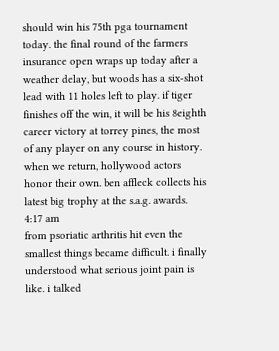should win his 75th pga tournament today. the final round of the farmers insurance open wraps up today after a weather delay, but woods has a six-shot lead with 11 holes left to play. if tiger finishes off the win, it will be his 8eighth career victory at torrey pines, the most of any player on any course in history. when we return, hollywood actors honor their own. ben affleck collects his latest big trophy at the s.a.g. awards.
4:17 am
from psoriatic arthritis hit even the smallest things became difficult. i finally understood what serious joint pain is like. i talked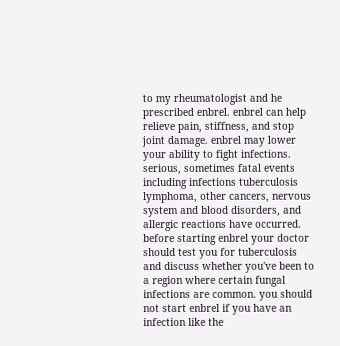to my rheumatologist and he prescribed enbrel. enbrel can help relieve pain, stiffness, and stop joint damage. enbrel may lower your ability to fight infections. serious, sometimes fatal events including infections tuberculosis lymphoma, other cancers, nervous system and blood disorders, and allergic reactions have occurred. before starting enbrel your doctor should test you for tuberculosis and discuss whether you've been to a region where certain fungal infections are common. you should not start enbrel if you have an infection like the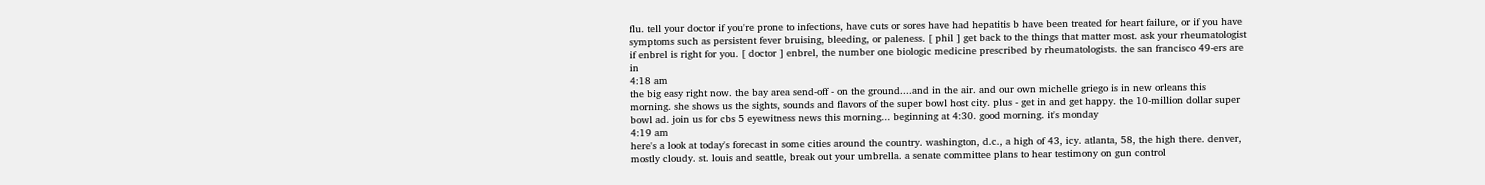flu. tell your doctor if you're prone to infections, have cuts or sores have had hepatitis b have been treated for heart failure, or if you have symptoms such as persistent fever bruising, bleeding, or paleness. [ phil ] get back to the things that matter most. ask your rheumatologist if enbrel is right for you. [ doctor ] enbrel, the number one biologic medicine prescribed by rheumatologists. the san francisco 49-ers are in
4:18 am
the big easy right now. the bay area send-off - on the ground....and in the air. and our own michelle griego is in new orleans this morning. she shows us the sights, sounds and flavors of the super bowl host city. plus - get in and get happy. the 10-million dollar super bowl ad. join us for cbs 5 eyewitness news this morning... beginning at 4:30. good morning. it's monday
4:19 am
here's a look at today's forecast in some cities around the country. washington, d.c., a high of 43, icy. atlanta, 58, the high there. denver, mostly cloudy. st. louis and seattle, break out your umbrella. a senate committee plans to hear testimony on gun control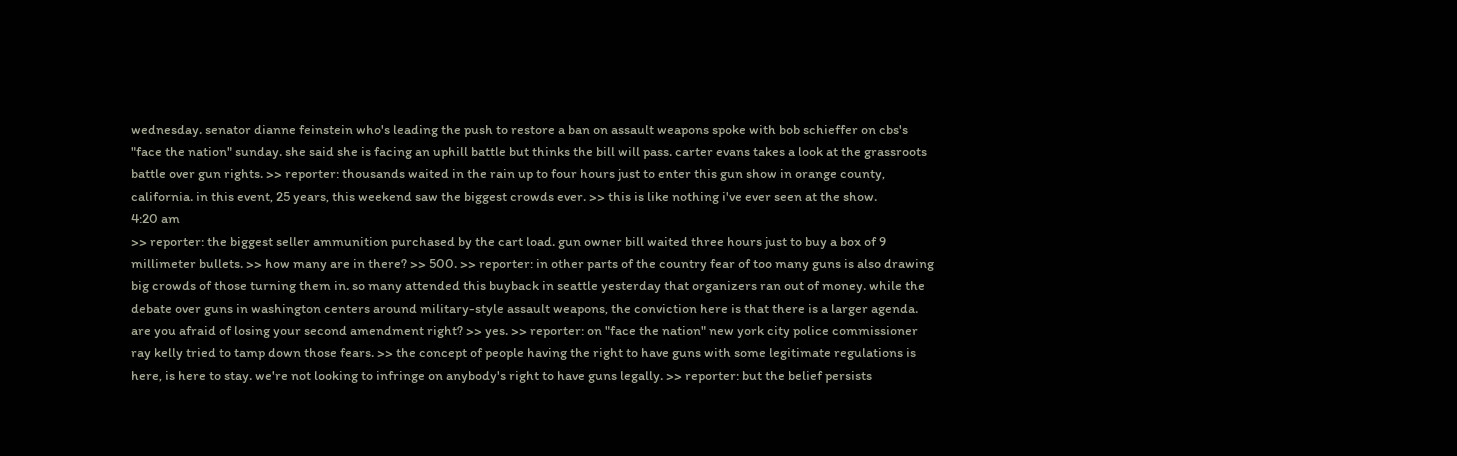wednesday. senator dianne feinstein who's leading the push to restore a ban on assault weapons spoke with bob schieffer on cbs's "face the nation" sunday. she said she is facing an uphill battle but thinks the bill will pass. carter evans takes a look at the grassroots battle over gun rights. >> reporter: thousands waited in the rain up to four hours just to enter this gun show in orange county, california. in this event, 25 years, this weekend saw the biggest crowds ever. >> this is like nothing i've ever seen at the show.
4:20 am
>> reporter: the biggest seller ammunition purchased by the cart load. gun owner bill waited three hours just to buy a box of 9 millimeter bullets. >> how many are in there? >> 500. >> reporter: in other parts of the country fear of too many guns is also drawing big crowds of those turning them in. so many attended this buyback in seattle yesterday that organizers ran out of money. while the debate over guns in washington centers around military-style assault weapons, the conviction here is that there is a larger agenda. are you afraid of losing your second amendment right? >> yes. >> reporter: on "face the nation" new york city police commissioner ray kelly tried to tamp down those fears. >> the concept of people having the right to have guns with some legitimate regulations is here, is here to stay. we're not looking to infringe on anybody's right to have guns legally. >> reporter: but the belief persists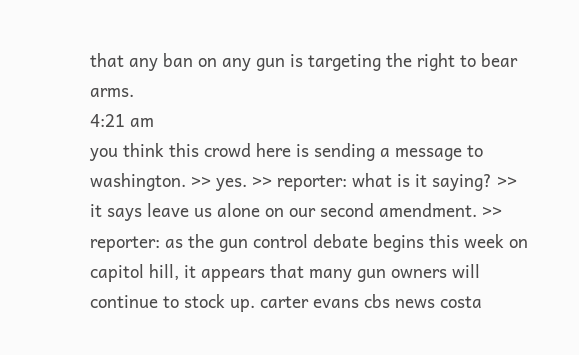that any ban on any gun is targeting the right to bear arms.
4:21 am
you think this crowd here is sending a message to washington. >> yes. >> reporter: what is it saying? >> it says leave us alone on our second amendment. >> reporter: as the gun control debate begins this week on capitol hill, it appears that many gun owners will continue to stock up. carter evans cbs news costa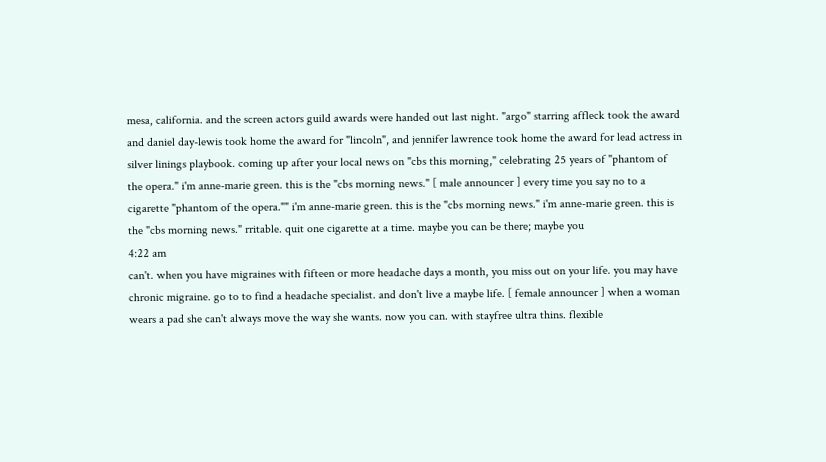mesa, california. and the screen actors guild awards were handed out last night. "argo" starring affleck took the award and daniel day-lewis took home the award for "lincoln", and jennifer lawrence took home the award for lead actress in silver linings playbook. coming up after your local news on "cbs this morning," celebrating 25 years of "phantom of the opera." i'm anne-marie green. this is the "cbs morning news." [ male announcer ] every time you say no to a cigarette "phantom of the opera."" i'm anne-marie green. this is the "cbs morning news." i'm anne-marie green. this is the "cbs morning news." rritable. quit one cigarette at a time. maybe you can be there; maybe you
4:22 am
can't. when you have migraines with fifteen or more headache days a month, you miss out on your life. you may have chronic migraine. go to to find a headache specialist. and don't live a maybe life. [ female announcer ] when a woman wears a pad she can't always move the way she wants. now you can. with stayfree ultra thins. flexible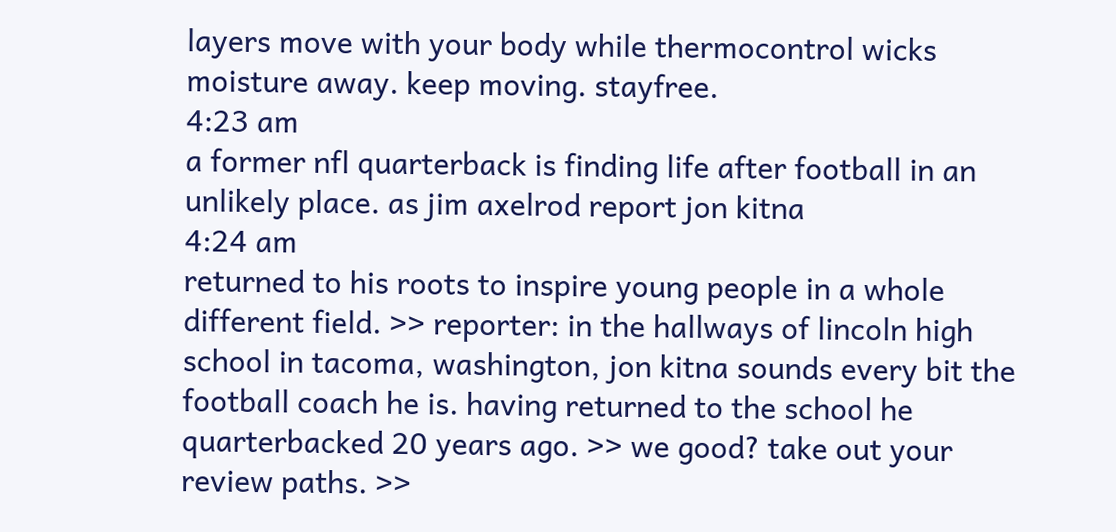layers move with your body while thermocontrol wicks moisture away. keep moving. stayfree.
4:23 am
a former nfl quarterback is finding life after football in an unlikely place. as jim axelrod report jon kitna
4:24 am
returned to his roots to inspire young people in a whole different field. >> reporter: in the hallways of lincoln high school in tacoma, washington, jon kitna sounds every bit the football coach he is. having returned to the school he quarterbacked 20 years ago. >> we good? take out your review paths. >>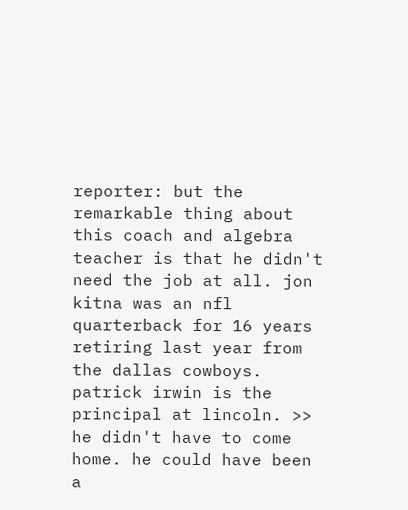reporter: but the remarkable thing about this coach and algebra teacher is that he didn't need the job at all. jon kitna was an nfl quarterback for 16 years retiring last year from the dallas cowboys. patrick irwin is the principal at lincoln. >> he didn't have to come home. he could have been a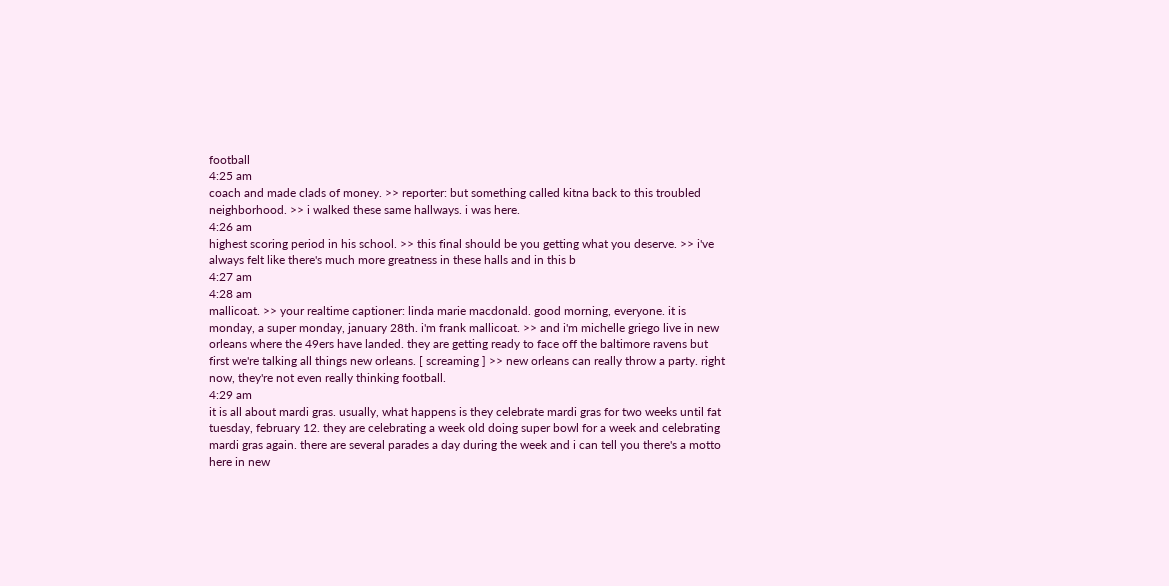football
4:25 am
coach and made clads of money. >> reporter: but something called kitna back to this troubled neighborhood. >> i walked these same hallways. i was here.
4:26 am
highest scoring period in his school. >> this final should be you getting what you deserve. >> i've always felt like there's much more greatness in these halls and in this b
4:27 am
4:28 am
mallicoat. >> your realtime captioner: linda marie macdonald. good morning, everyone. it is monday, a super monday, january 28th. i'm frank mallicoat. >> and i'm michelle griego live in new orleans where the 49ers have landed. they are getting ready to face off the baltimore ravens but first we're talking all things new orleans. [ screaming ] >> new orleans can really throw a party. right now, they're not even really thinking football.
4:29 am
it is all about mardi gras. usually, what happens is they celebrate mardi gras for two weeks until fat tuesday, february 12. they are celebrating a week old doing super bowl for a week and celebrating mardi gras again. there are several parades a day during the week and i can tell you there's a motto here in new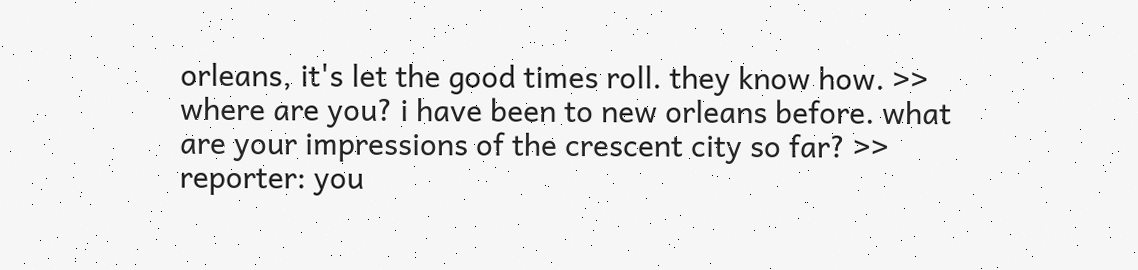orleans, it's let the good times roll. they know how. >> where are you? i have been to new orleans before. what are your impressions of the crescent city so far? >> reporter: you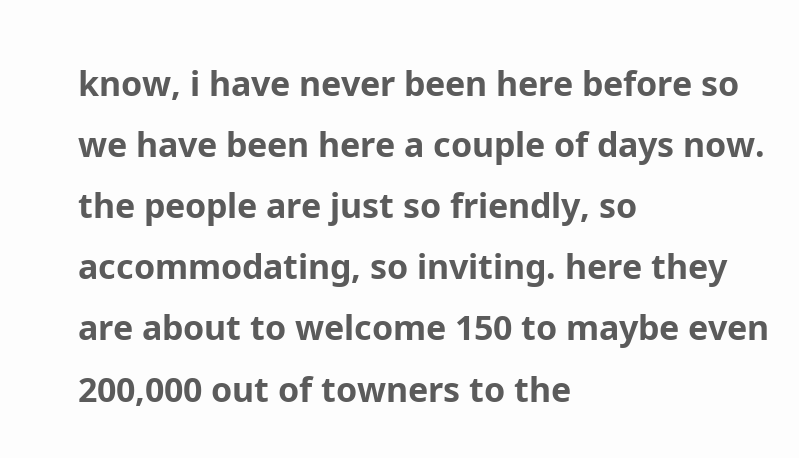know, i have never been here before so we have been here a couple of days now. the people are just so friendly, so accommodating, so inviting. here they are about to welcome 150 to maybe even 200,000 out of towners to the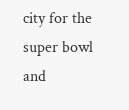city for the super bowl and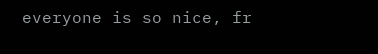everyone is so nice, fr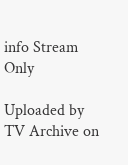info Stream Only

Uploaded by TV Archive on